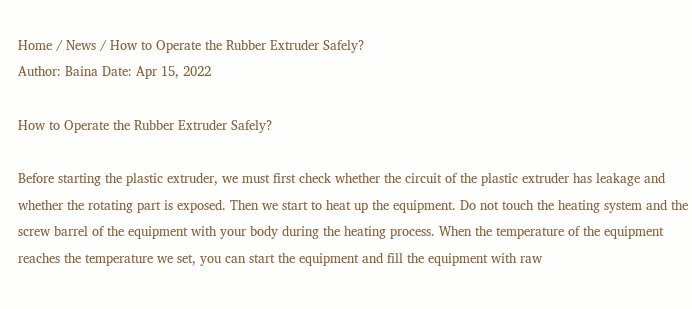Home / News / How to Operate the Rubber Extruder Safely?
Author: Baina Date: Apr 15, 2022

How to Operate the Rubber Extruder Safely?

Before starting the plastic extruder, we must first check whether the circuit of the plastic extruder has leakage and whether the rotating part is exposed. Then we start to heat up the equipment. Do not touch the heating system and the screw barrel of the equipment with your body during the heating process. When the temperature of the equipment reaches the temperature we set, you can start the equipment and fill the equipment with raw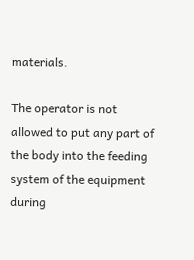materials.

The operator is not allowed to put any part of the body into the feeding system of the equipment during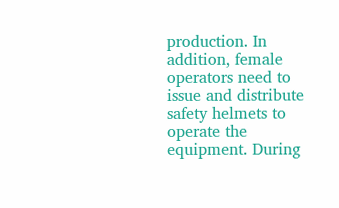production. In addition, female operators need to issue and distribute safety helmets to operate the equipment. During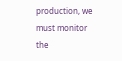production, we must monitor the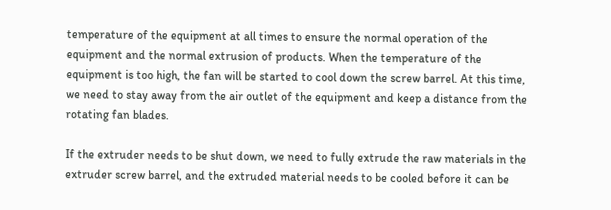temperature of the equipment at all times to ensure the normal operation of the equipment and the normal extrusion of products. When the temperature of the equipment is too high, the fan will be started to cool down the screw barrel. At this time, we need to stay away from the air outlet of the equipment and keep a distance from the rotating fan blades.

If the extruder needs to be shut down, we need to fully extrude the raw materials in the extruder screw barrel, and the extruded material needs to be cooled before it can be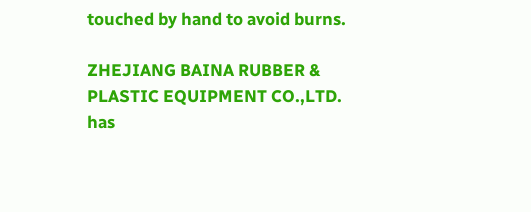touched by hand to avoid burns.

ZHEJIANG BAINA RUBBER & PLASTIC EQUIPMENT CO.,LTD. has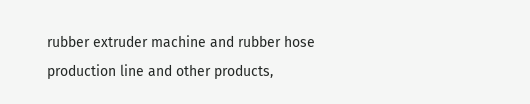rubber extruder machine and rubber hose production line and other products,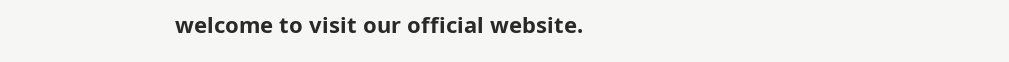welcome to visit our official website.